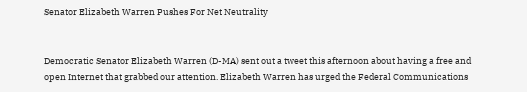Senator Elizabeth Warren Pushes For Net Neutrality


Democratic Senator Elizabeth Warren (D-MA) sent out a tweet this afternoon about having a free and open Internet that grabbed our attention. Elizabeth Warren has urged the Federal Communications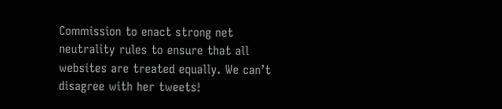Commission to enact strong net neutrality rules to ensure that all websites are treated equally. We can’t disagree with her tweets!